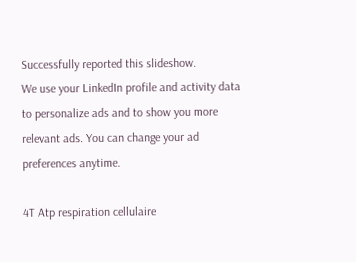Successfully reported this slideshow.
We use your LinkedIn profile and activity data to personalize ads and to show you more relevant ads. You can change your ad preferences anytime.

4T Atp respiration cellulaire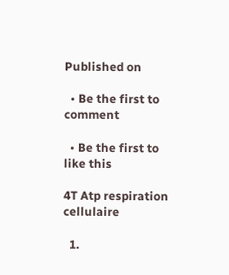Published on

  • Be the first to comment

  • Be the first to like this

4T Atp respiration cellulaire

  1.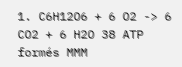1. C6H12O6 + 6 O2 -> 6 CO2 + 6 H2O 38 ATP formés MMM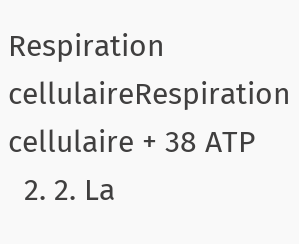Respiration cellulaireRespiration cellulaire + 38 ATP
  2. 2. La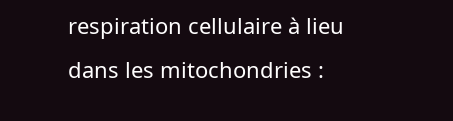respiration cellulaire à lieu dans les mitochondries :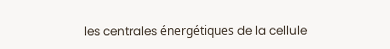les centrales énergétiques de la cellule